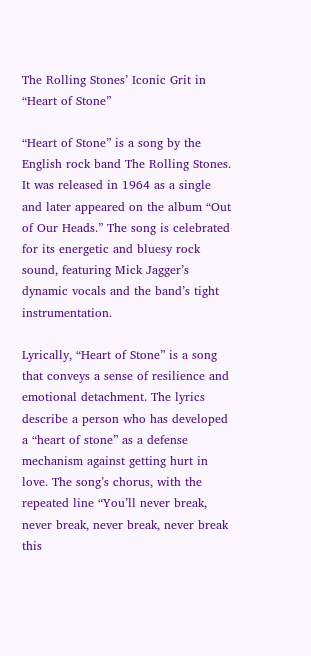The Rolling Stones’ Iconic Grit in “Heart of Stone”

“Heart of Stone” is a song by the English rock band The Rolling Stones. It was released in 1964 as a single and later appeared on the album “Out of Our Heads.” The song is celebrated for its energetic and bluesy rock sound, featuring Mick Jagger’s dynamic vocals and the band’s tight instrumentation.

Lyrically, “Heart of Stone” is a song that conveys a sense of resilience and emotional detachment. The lyrics describe a person who has developed a “heart of stone” as a defense mechanism against getting hurt in love. The song’s chorus, with the repeated line “You’ll never break, never break, never break, never break this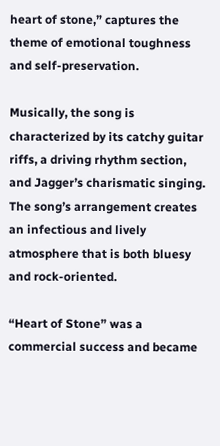heart of stone,” captures the theme of emotional toughness and self-preservation.

Musically, the song is characterized by its catchy guitar riffs, a driving rhythm section, and Jagger’s charismatic singing. The song’s arrangement creates an infectious and lively atmosphere that is both bluesy and rock-oriented.

“Heart of Stone” was a commercial success and became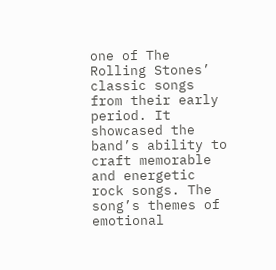one of The Rolling Stones’ classic songs from their early period. It showcased the band’s ability to craft memorable and energetic rock songs. The song’s themes of emotional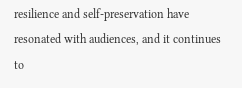resilience and self-preservation have resonated with audiences, and it continues to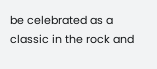be celebrated as a classic in the rock and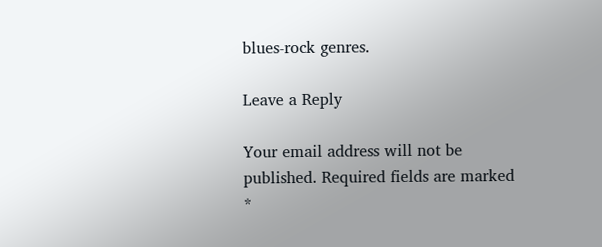blues-rock genres.

Leave a Reply

Your email address will not be published. Required fields are marked *